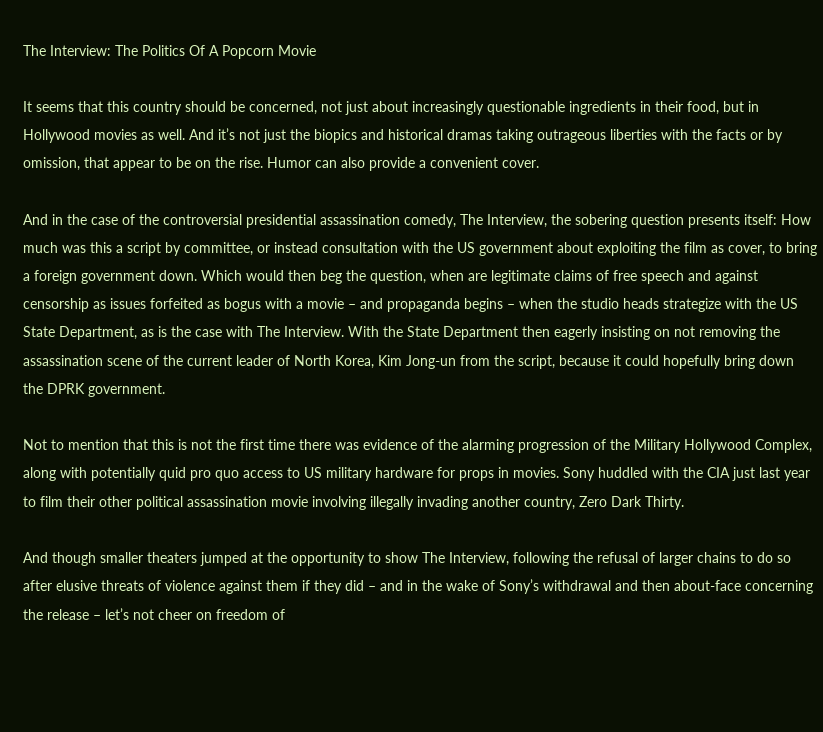The Interview: The Politics Of A Popcorn Movie

It seems that this country should be concerned, not just about increasingly questionable ingredients in their food, but in Hollywood movies as well. And it’s not just the biopics and historical dramas taking outrageous liberties with the facts or by omission, that appear to be on the rise. Humor can also provide a convenient cover.

And in the case of the controversial presidential assassination comedy, The Interview, the sobering question presents itself: How much was this a script by committee, or instead consultation with the US government about exploiting the film as cover, to bring a foreign government down. Which would then beg the question, when are legitimate claims of free speech and against censorship as issues forfeited as bogus with a movie – and propaganda begins – when the studio heads strategize with the US State Department, as is the case with The Interview. With the State Department then eagerly insisting on not removing the assassination scene of the current leader of North Korea, Kim Jong-un from the script, because it could hopefully bring down the DPRK government.

Not to mention that this is not the first time there was evidence of the alarming progression of the Military Hollywood Complex, along with potentially quid pro quo access to US military hardware for props in movies. Sony huddled with the CIA just last year to film their other political assassination movie involving illegally invading another country, Zero Dark Thirty.

And though smaller theaters jumped at the opportunity to show The Interview, following the refusal of larger chains to do so after elusive threats of violence against them if they did – and in the wake of Sony’s withdrawal and then about-face concerning the release – let’s not cheer on freedom of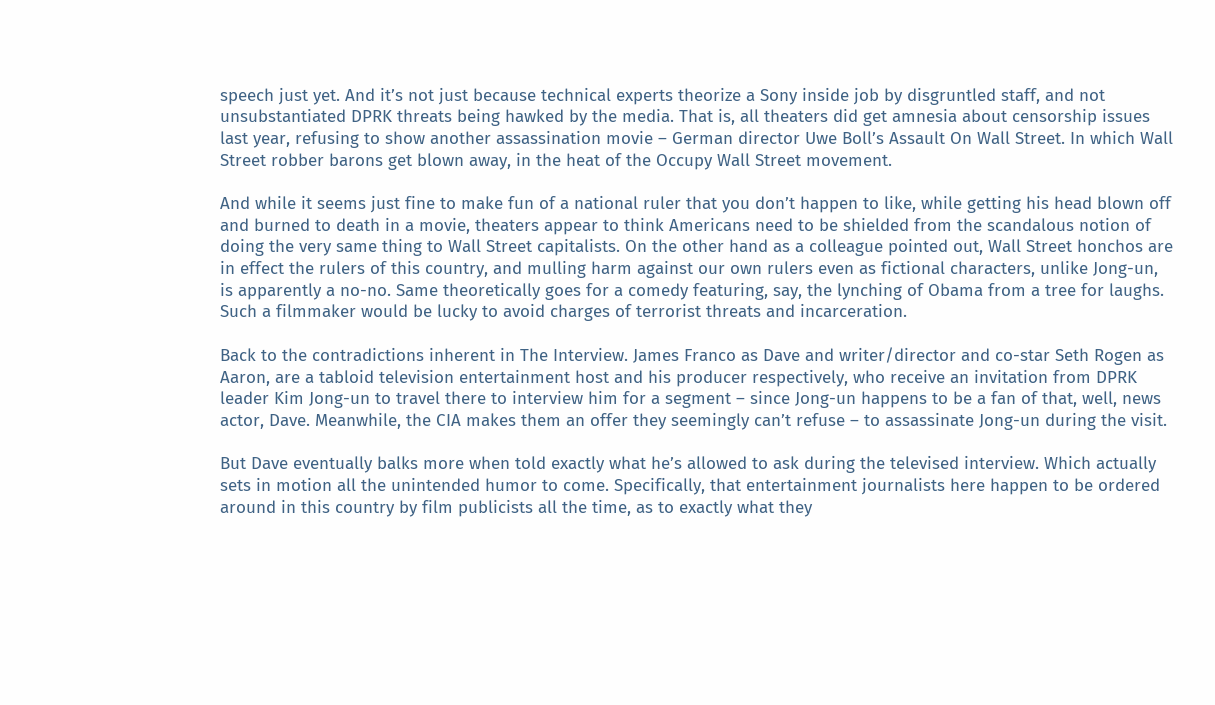speech just yet. And it’s not just because technical experts theorize a Sony inside job by disgruntled staff, and not unsubstantiated DPRK threats being hawked by the media. That is, all theaters did get amnesia about censorship issues last year, refusing to show another assassination movie – German director Uwe Boll’s Assault On Wall Street. In which Wall Street robber barons get blown away, in the heat of the Occupy Wall Street movement.

And while it seems just fine to make fun of a national ruler that you don’t happen to like, while getting his head blown off and burned to death in a movie, theaters appear to think Americans need to be shielded from the scandalous notion of doing the very same thing to Wall Street capitalists. On the other hand as a colleague pointed out, Wall Street honchos are in effect the rulers of this country, and mulling harm against our own rulers even as fictional characters, unlike Jong-un, is apparently a no-no. Same theoretically goes for a comedy featuring, say, the lynching of Obama from a tree for laughs. Such a filmmaker would be lucky to avoid charges of terrorist threats and incarceration.

Back to the contradictions inherent in The Interview. James Franco as Dave and writer/director and co-star Seth Rogen as Aaron, are a tabloid television entertainment host and his producer respectively, who receive an invitation from DPRK leader Kim Jong-un to travel there to interview him for a segment – since Jong-un happens to be a fan of that, well, news actor, Dave. Meanwhile, the CIA makes them an offer they seemingly can’t refuse – to assassinate Jong-un during the visit.

But Dave eventually balks more when told exactly what he’s allowed to ask during the televised interview. Which actually sets in motion all the unintended humor to come. Specifically, that entertainment journalists here happen to be ordered around in this country by film publicists all the time, as to exactly what they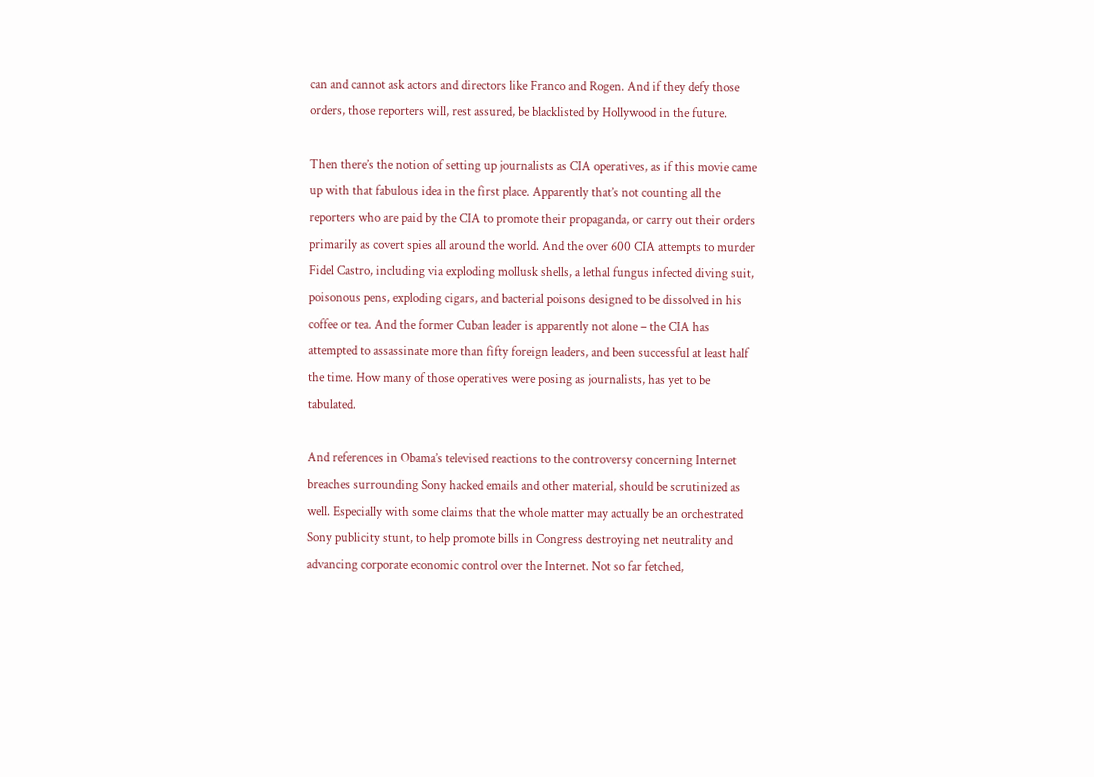can and cannot ask actors and directors like Franco and Rogen. And if they defy those orders, those reporters will, rest assured, be blacklisted by Hollywood in the future.

Then there’s the notion of setting up journalists as CIA operatives, as if this movie came up with that fabulous idea in the first place. Apparently that’s not counting all the reporters who are paid by the CIA to promote their propaganda, or carry out their orders primarily as covert spies all around the world. And the over 600 CIA attempts to murder Fidel Castro, including via exploding mollusk shells, a lethal fungus infected diving suit, poisonous pens, exploding cigars, and bacterial poisons designed to be dissolved in his coffee or tea. And the former Cuban leader is apparently not alone – the CIA has attempted to assassinate more than fifty foreign leaders, and been successful at least half the time. How many of those operatives were posing as journalists, has yet to be tabulated.

And references in Obama’s televised reactions to the controversy concerning Internet breaches surrounding Sony hacked emails and other material, should be scrutinized as well. Especially with some claims that the whole matter may actually be an orchestrated Sony publicity stunt, to help promote bills in Congress destroying net neutrality and advancing corporate economic control over the Internet. Not so far fetched,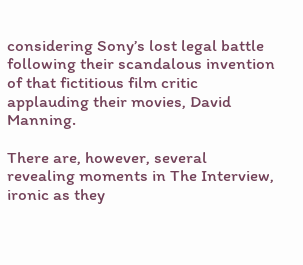considering Sony’s lost legal battle following their scandalous invention of that fictitious film critic applauding their movies, David Manning.

There are, however, several revealing moments in The Interview, ironic as they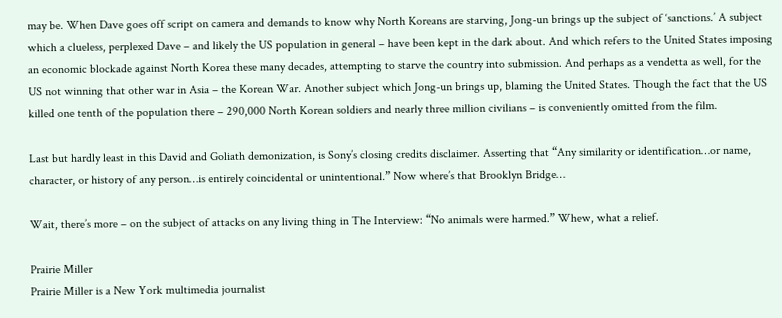may be. When Dave goes off script on camera and demands to know why North Koreans are starving, Jong-un brings up the subject of ‘sanctions.’ A subject which a clueless, perplexed Dave – and likely the US population in general – have been kept in the dark about. And which refers to the United States imposing an economic blockade against North Korea these many decades, attempting to starve the country into submission. And perhaps as a vendetta as well, for the US not winning that other war in Asia – the Korean War. Another subject which Jong-un brings up, blaming the United States. Though the fact that the US killed one tenth of the population there – 290,000 North Korean soldiers and nearly three million civilians – is conveniently omitted from the film.

Last but hardly least in this David and Goliath demonization, is Sony’s closing credits disclaimer. Asserting that “Any similarity or identification…or name, character, or history of any person…is entirely coincidental or unintentional.” Now where’s that Brooklyn Bridge…

Wait, there’s more – on the subject of attacks on any living thing in The Interview: “No animals were harmed.” Whew, what a relief.

Prairie Miller
Prairie Miller is a New York multimedia journalist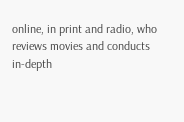online, in print and radio, who reviews movies and conducts in-depth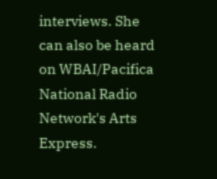interviews. She can also be heard on WBAI/Pacifica National Radio Network's Arts Express.